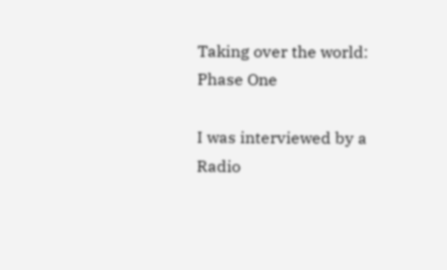Taking over the world: Phase One

I was interviewed by a Radio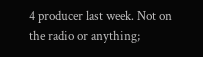4 producer last week. Not on the radio or anything;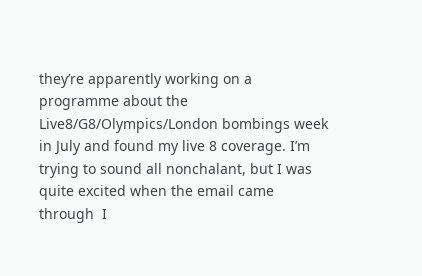they’re apparently working on a programme about the Live8/G8/Olympics/London bombings week in July and found my live 8 coverage. I’m trying to sound all nonchalant, but I was quite excited when the email came through  I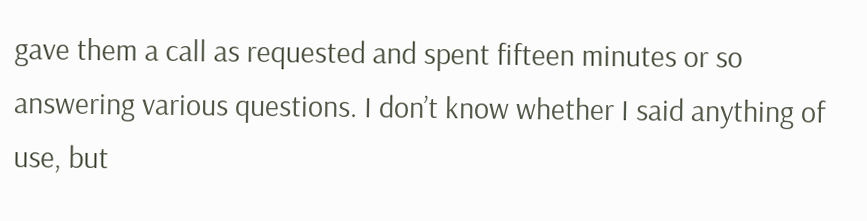gave them a call as requested and spent fifteen minutes or so answering various questions. I don’t know whether I said anything of use, but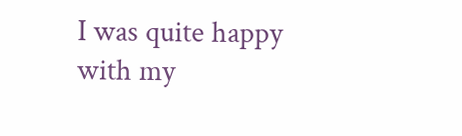I was quite happy with my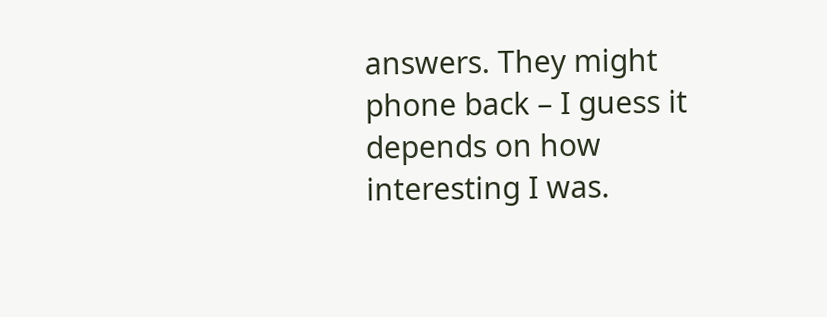answers. They might phone back – I guess it depends on how interesting I was.